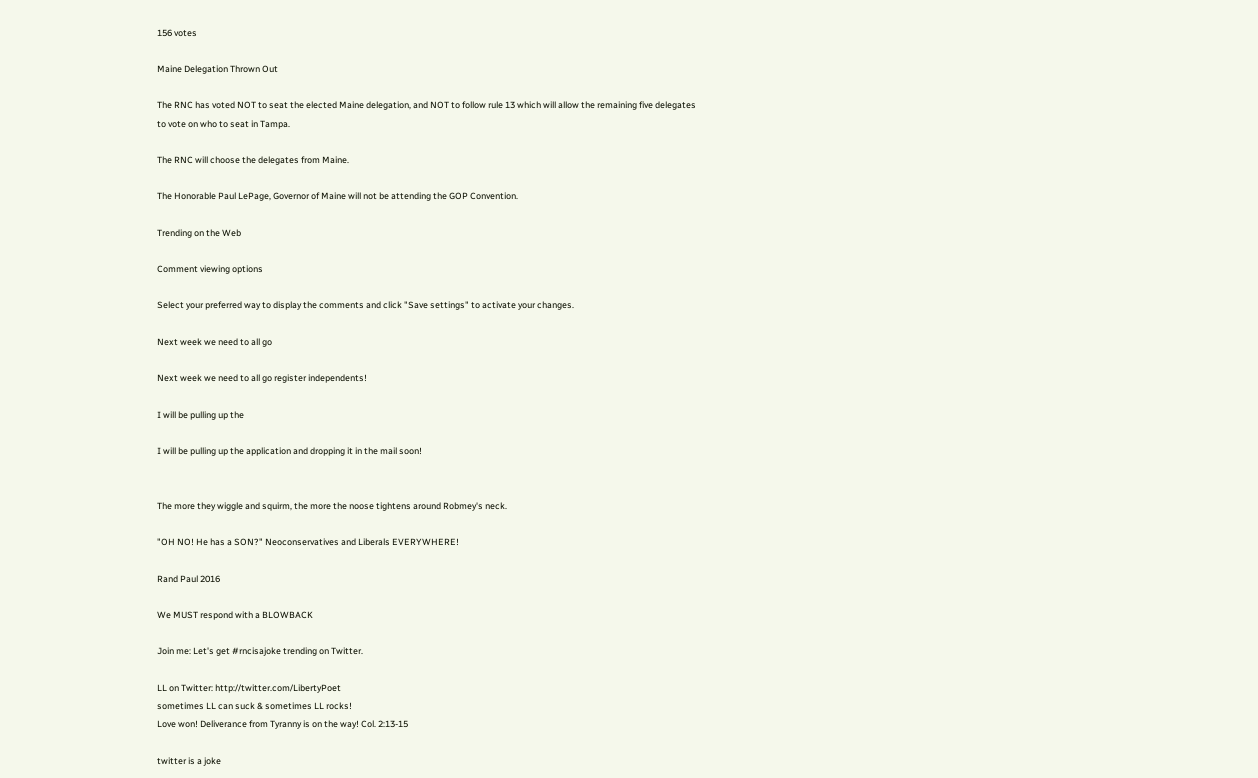156 votes

Maine Delegation Thrown Out

The RNC has voted NOT to seat the elected Maine delegation, and NOT to follow rule 13 which will allow the remaining five delegates to vote on who to seat in Tampa.

The RNC will choose the delegates from Maine.

The Honorable Paul LePage, Governor of Maine will not be attending the GOP Convention.

Trending on the Web

Comment viewing options

Select your preferred way to display the comments and click "Save settings" to activate your changes.

Next week we need to all go

Next week we need to all go register independents!

I will be pulling up the

I will be pulling up the application and dropping it in the mail soon!


The more they wiggle and squirm, the more the noose tightens around Robmey's neck.

"OH NO! He has a SON?" Neoconservatives and Liberals EVERYWHERE!

Rand Paul 2016

We MUST respond with a BLOWBACK

Join me: Let's get #rncisajoke trending on Twitter.

LL on Twitter: http://twitter.com/LibertyPoet
sometimes LL can suck & sometimes LL rocks!
Love won! Deliverance from Tyranny is on the way! Col. 2:13-15

twitter is a joke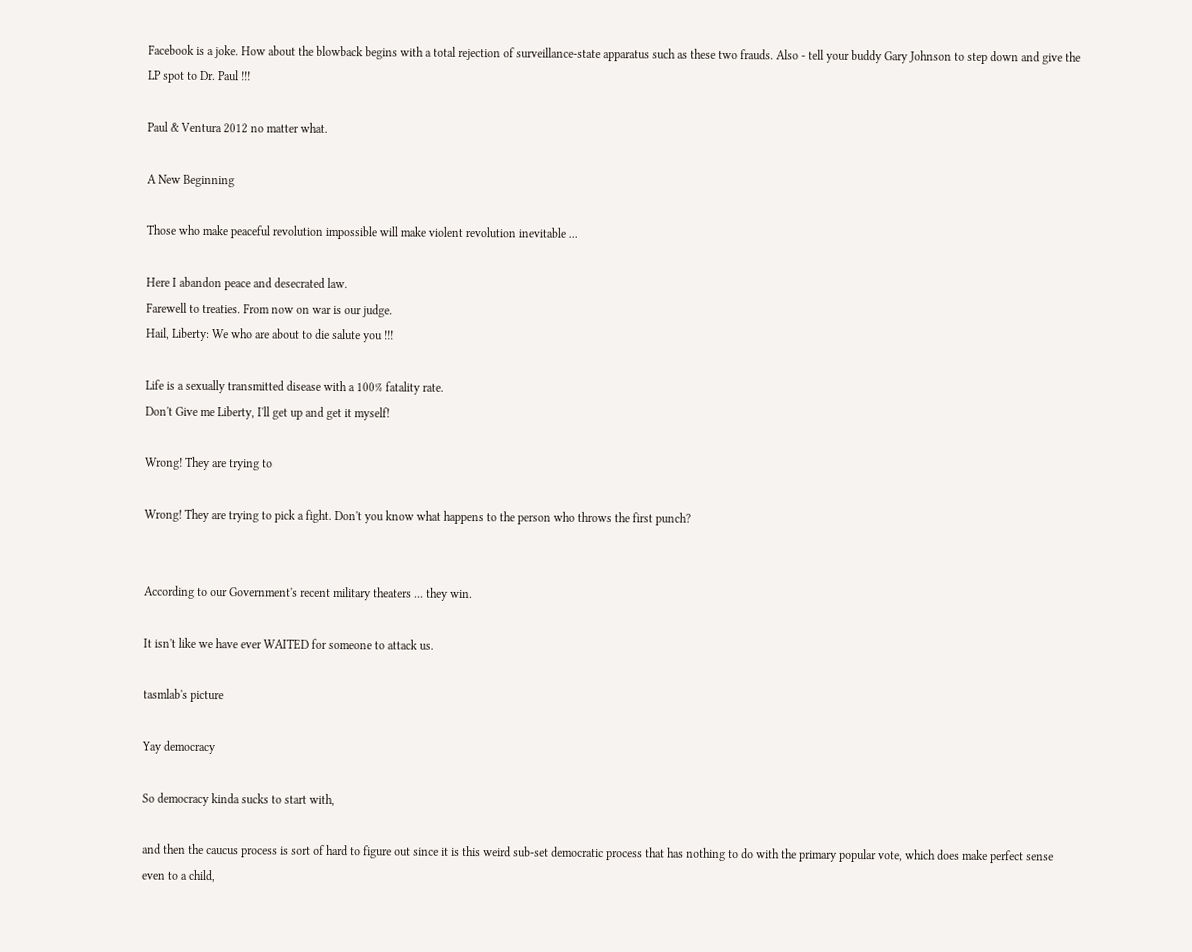Facebook is a joke. How about the blowback begins with a total rejection of surveillance-state apparatus such as these two frauds. Also - tell your buddy Gary Johnson to step down and give the LP spot to Dr. Paul !!!

Paul & Ventura 2012 no matter what.

A New Beginning

Those who make peaceful revolution impossible will make violent revolution inevitable ...

Here I abandon peace and desecrated law.
Farewell to treaties. From now on war is our judge.
Hail, Liberty: We who are about to die salute you !!!

Life is a sexually transmitted disease with a 100% fatality rate.
Don't Give me Liberty, I'll get up and get it myself!

Wrong! They are trying to

Wrong! They are trying to pick a fight. Don't you know what happens to the person who throws the first punch?


According to our Government's recent military theaters ... they win.

It isn't like we have ever WAITED for someone to attack us.

tasmlab's picture

Yay democracy

So democracy kinda sucks to start with,

and then the caucus process is sort of hard to figure out since it is this weird sub-set democratic process that has nothing to do with the primary popular vote, which does make perfect sense even to a child,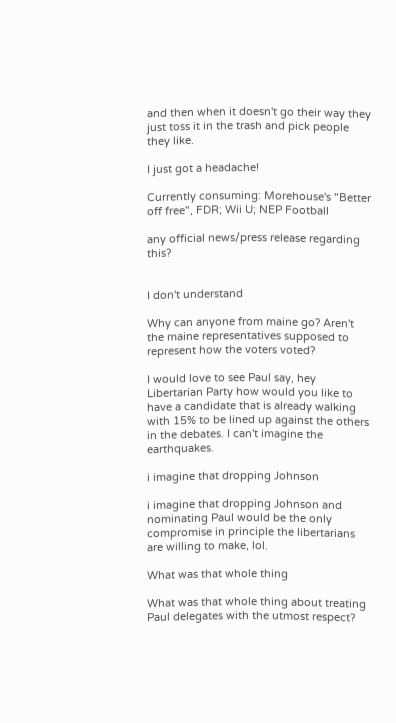and then when it doesn't go their way they just toss it in the trash and pick people they like.

I just got a headache!

Currently consuming: Morehouse's "Better off free", FDR; Wii U; NEP Football

any official news/press release regarding this?


I don't understand

Why can anyone from maine go? Aren't the maine representatives supposed to represent how the voters voted?

I would love to see Paul say, hey Libertarian Party how would you like to have a candidate that is already walking with 15% to be lined up against the others in the debates. I can't imagine the earthquakes.

i imagine that dropping Johnson

i imagine that dropping Johnson and nominating Paul would be the only compromise in principle the libertarians are willing to make, lol.

What was that whole thing

What was that whole thing about treating Paul delegates with the utmost respect?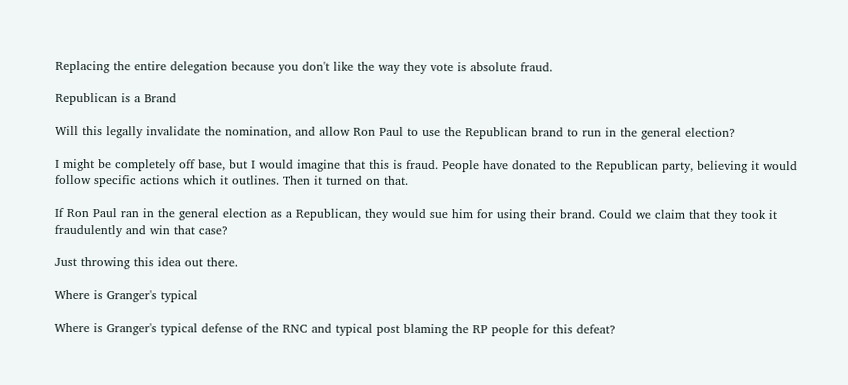Replacing the entire delegation because you don't like the way they vote is absolute fraud.

Republican is a Brand

Will this legally invalidate the nomination, and allow Ron Paul to use the Republican brand to run in the general election?

I might be completely off base, but I would imagine that this is fraud. People have donated to the Republican party, believing it would follow specific actions which it outlines. Then it turned on that.

If Ron Paul ran in the general election as a Republican, they would sue him for using their brand. Could we claim that they took it fraudulently and win that case?

Just throwing this idea out there.

Where is Granger's typical

Where is Granger's typical defense of the RNC and typical post blaming the RP people for this defeat?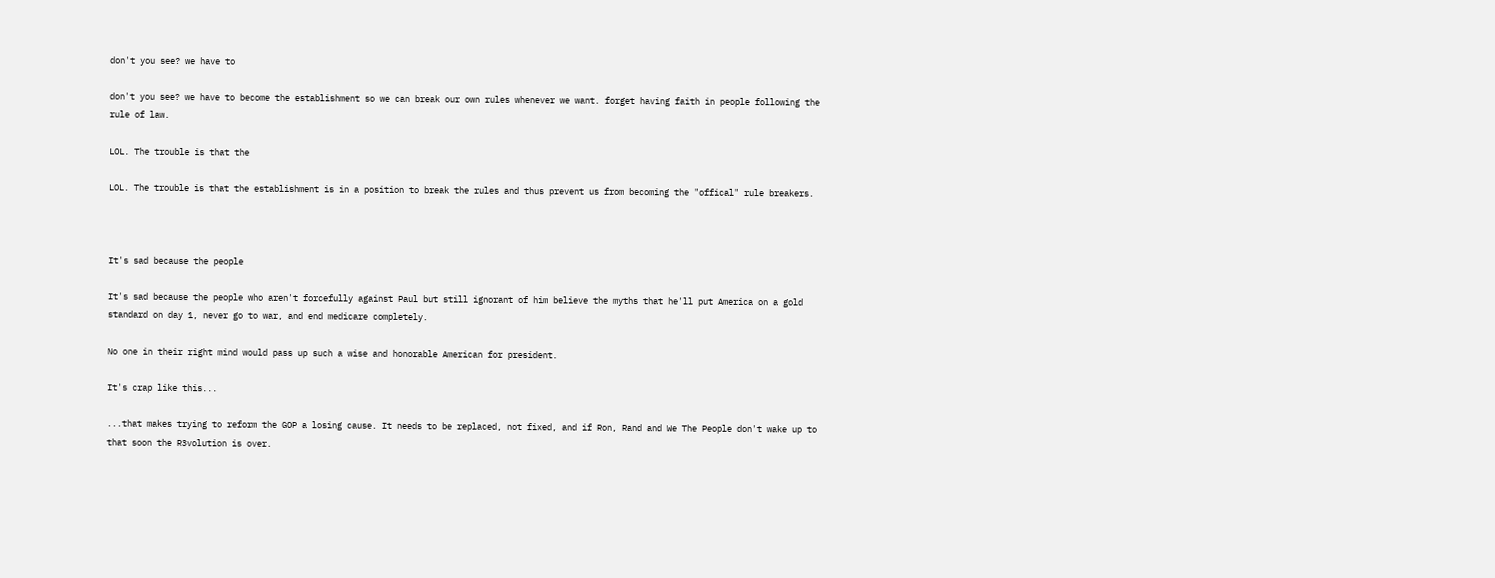don't you see? we have to

don't you see? we have to become the establishment so we can break our own rules whenever we want. forget having faith in people following the rule of law.

LOL. The trouble is that the

LOL. The trouble is that the establishment is in a position to break the rules and thus prevent us from becoming the "offical" rule breakers.



It's sad because the people

It's sad because the people who aren't forcefully against Paul but still ignorant of him believe the myths that he'll put America on a gold standard on day 1, never go to war, and end medicare completely.

No one in their right mind would pass up such a wise and honorable American for president.

It's crap like this...

...that makes trying to reform the GOP a losing cause. It needs to be replaced, not fixed, and if Ron, Rand and We The People don't wake up to that soon the R3volution is over.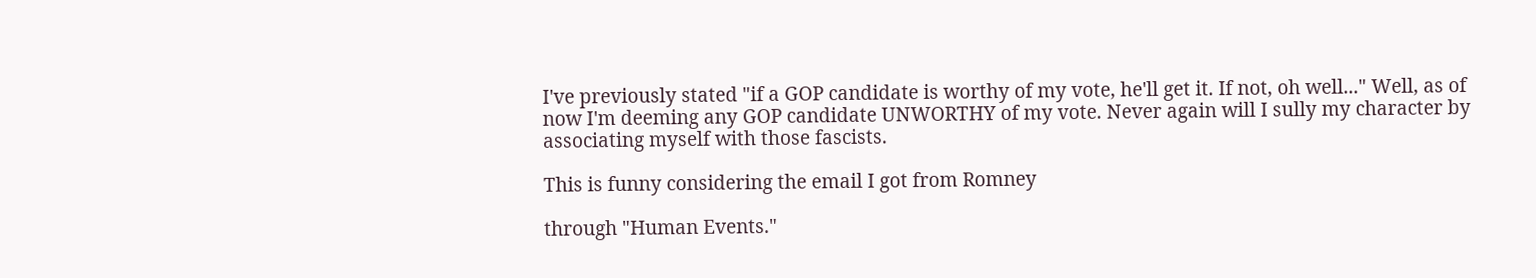I've previously stated "if a GOP candidate is worthy of my vote, he'll get it. If not, oh well..." Well, as of now I'm deeming any GOP candidate UNWORTHY of my vote. Never again will I sully my character by associating myself with those fascists.

This is funny considering the email I got from Romney

through "Human Events."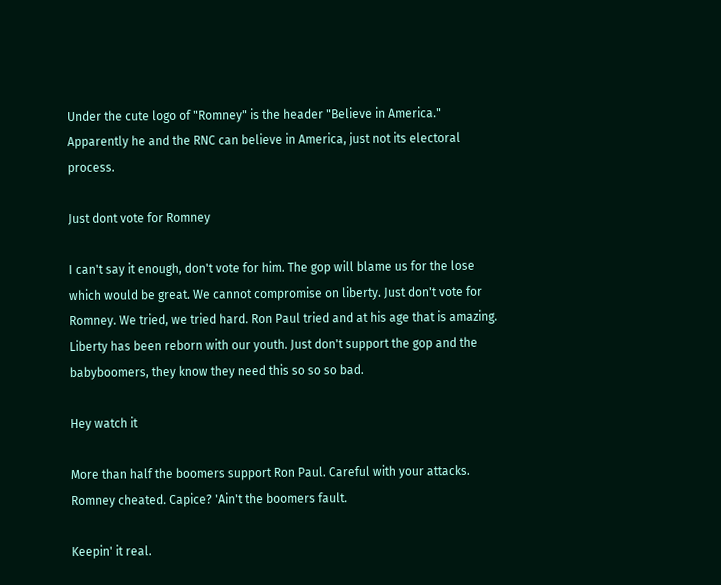Under the cute logo of "Romney" is the header "Believe in America." Apparently he and the RNC can believe in America, just not its electoral process.

Just dont vote for Romney

I can't say it enough, don't vote for him. The gop will blame us for the lose which would be great. We cannot compromise on liberty. Just don't vote for Romney. We tried, we tried hard. Ron Paul tried and at his age that is amazing. Liberty has been reborn with our youth. Just don't support the gop and the babyboomers, they know they need this so so so bad.

Hey watch it

More than half the boomers support Ron Paul. Careful with your attacks. Romney cheated. Capice? 'Ain't the boomers fault.

Keepin' it real.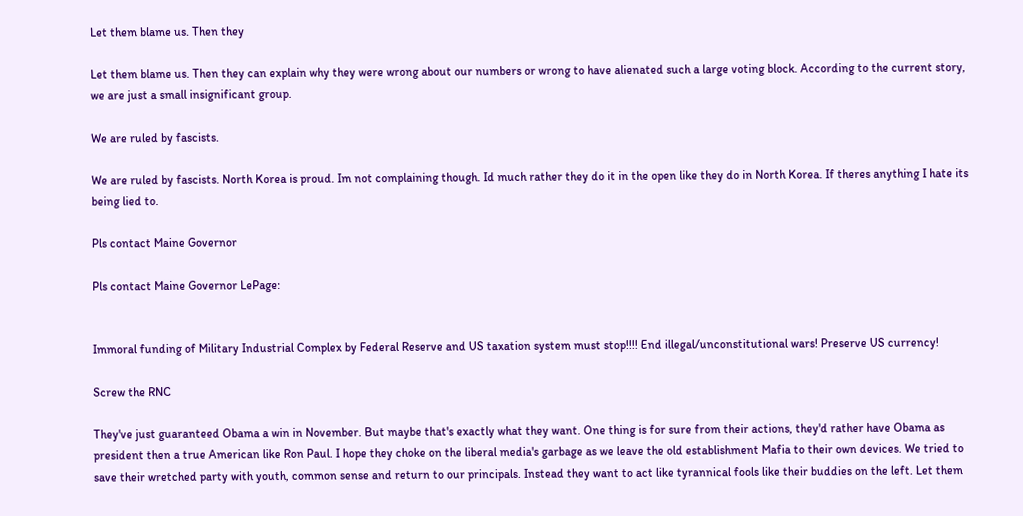Let them blame us. Then they

Let them blame us. Then they can explain why they were wrong about our numbers or wrong to have alienated such a large voting block. According to the current story, we are just a small insignificant group.

We are ruled by fascists.

We are ruled by fascists. North Korea is proud. Im not complaining though. Id much rather they do it in the open like they do in North Korea. If theres anything I hate its being lied to.

Pls contact Maine Governor

Pls contact Maine Governor LePage:


Immoral funding of Military Industrial Complex by Federal Reserve and US taxation system must stop!!!! End illegal/unconstitutional wars! Preserve US currency!

Screw the RNC

They've just guaranteed Obama a win in November. But maybe that's exactly what they want. One thing is for sure from their actions, they'd rather have Obama as president then a true American like Ron Paul. I hope they choke on the liberal media's garbage as we leave the old establishment Mafia to their own devices. We tried to save their wretched party with youth, common sense and return to our principals. Instead they want to act like tyrannical fools like their buddies on the left. Let them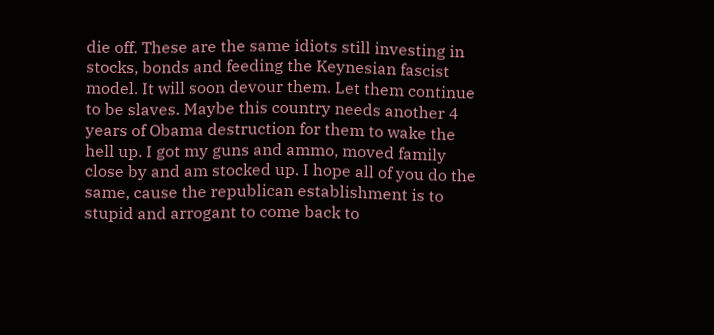die off. These are the same idiots still investing in stocks, bonds and feeding the Keynesian fascist model. It will soon devour them. Let them continue to be slaves. Maybe this country needs another 4 years of Obama destruction for them to wake the hell up. I got my guns and ammo, moved family close by and am stocked up. I hope all of you do the same, cause the republican establishment is to stupid and arrogant to come back to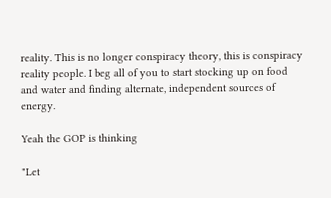reality. This is no longer conspiracy theory, this is conspiracy reality people. I beg all of you to start stocking up on food and water and finding alternate, independent sources of energy.

Yeah the GOP is thinking

"Let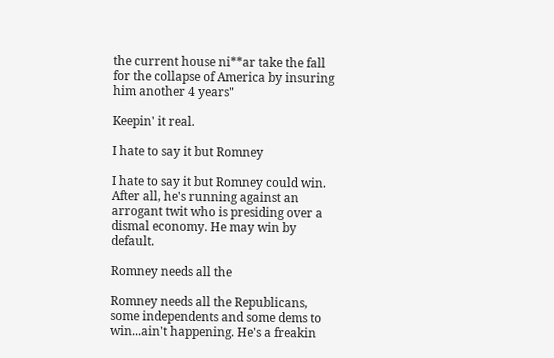the current house ni**ar take the fall for the collapse of America by insuring him another 4 years"

Keepin' it real.

I hate to say it but Romney

I hate to say it but Romney could win. After all, he's running against an arrogant twit who is presiding over a dismal economy. He may win by default.

Romney needs all the

Romney needs all the Republicans, some independents and some dems to win...ain't happening. He's a freakin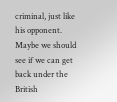criminal, just like his opponent. Maybe we should see if we can get back under the British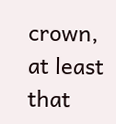crown, at least that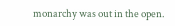monarchy was out in the open.